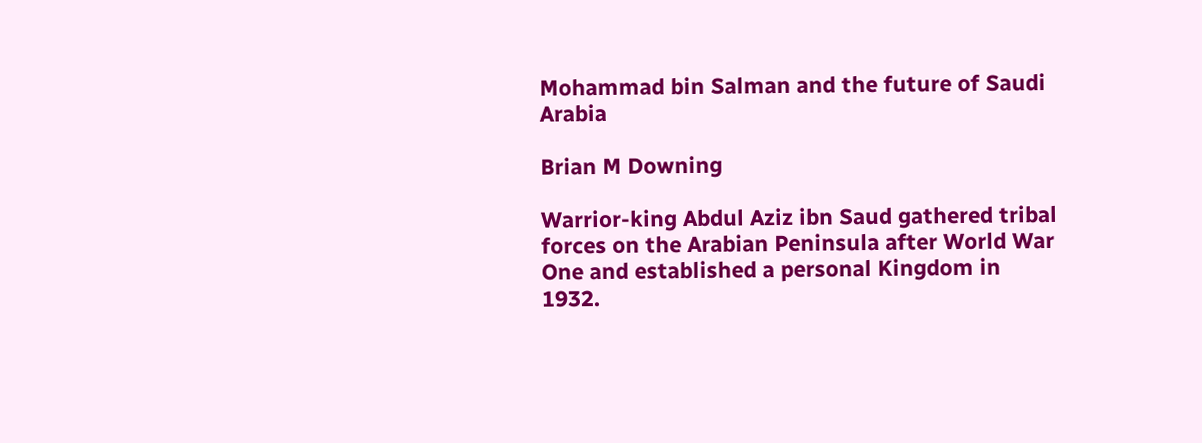Mohammad bin Salman and the future of Saudi Arabia

Brian M Downing

Warrior-king Abdul Aziz ibn Saud gathered tribal forces on the Arabian Peninsula after World War One and established a personal Kingdom in 1932.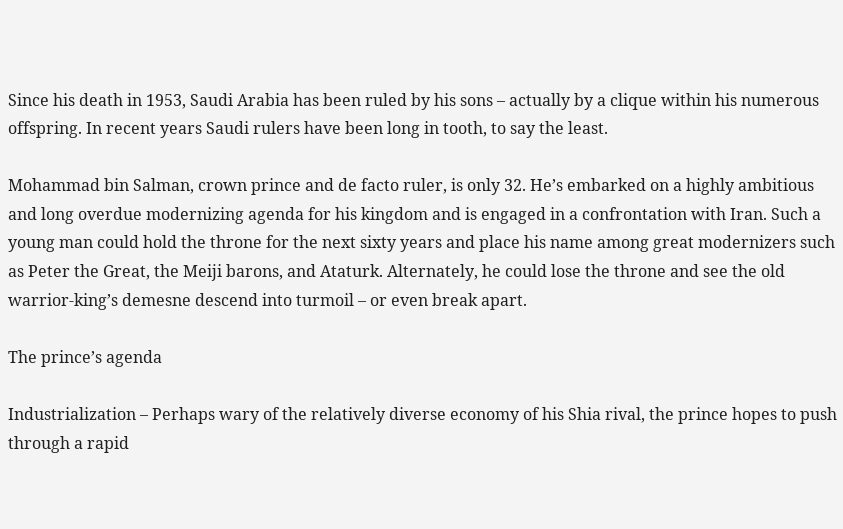Since his death in 1953, Saudi Arabia has been ruled by his sons – actually by a clique within his numerous offspring. In recent years Saudi rulers have been long in tooth, to say the least.

Mohammad bin Salman, crown prince and de facto ruler, is only 32. He’s embarked on a highly ambitious and long overdue modernizing agenda for his kingdom and is engaged in a confrontation with Iran. Such a young man could hold the throne for the next sixty years and place his name among great modernizers such as Peter the Great, the Meiji barons, and Ataturk. Alternately, he could lose the throne and see the old warrior-king’s demesne descend into turmoil – or even break apart.

The prince’s agenda

Industrialization – Perhaps wary of the relatively diverse economy of his Shia rival, the prince hopes to push through a rapid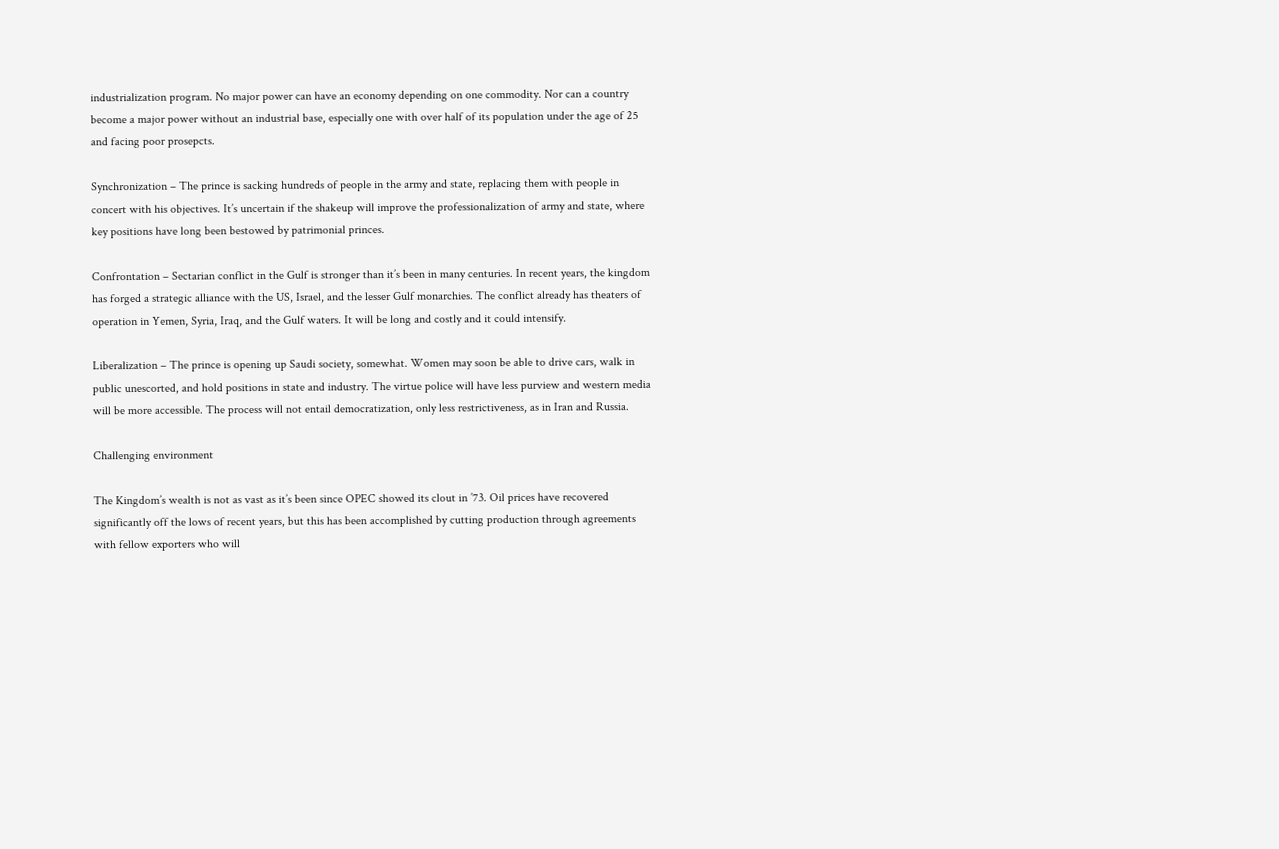industrialization program. No major power can have an economy depending on one commodity. Nor can a country become a major power without an industrial base, especially one with over half of its population under the age of 25 and facing poor prosepcts.

Synchronization – The prince is sacking hundreds of people in the army and state, replacing them with people in concert with his objectives. It’s uncertain if the shakeup will improve the professionalization of army and state, where key positions have long been bestowed by patrimonial princes.

Confrontation – Sectarian conflict in the Gulf is stronger than it’s been in many centuries. In recent years, the kingdom has forged a strategic alliance with the US, Israel, and the lesser Gulf monarchies. The conflict already has theaters of operation in Yemen, Syria, Iraq, and the Gulf waters. It will be long and costly and it could intensify.

Liberalization – The prince is opening up Saudi society, somewhat. Women may soon be able to drive cars, walk in public unescorted, and hold positions in state and industry. The virtue police will have less purview and western media will be more accessible. The process will not entail democratization, only less restrictiveness, as in Iran and Russia.

Challenging environment

The Kingdom’s wealth is not as vast as it’s been since OPEC showed its clout in ’73. Oil prices have recovered significantly off the lows of recent years, but this has been accomplished by cutting production through agreements with fellow exporters who will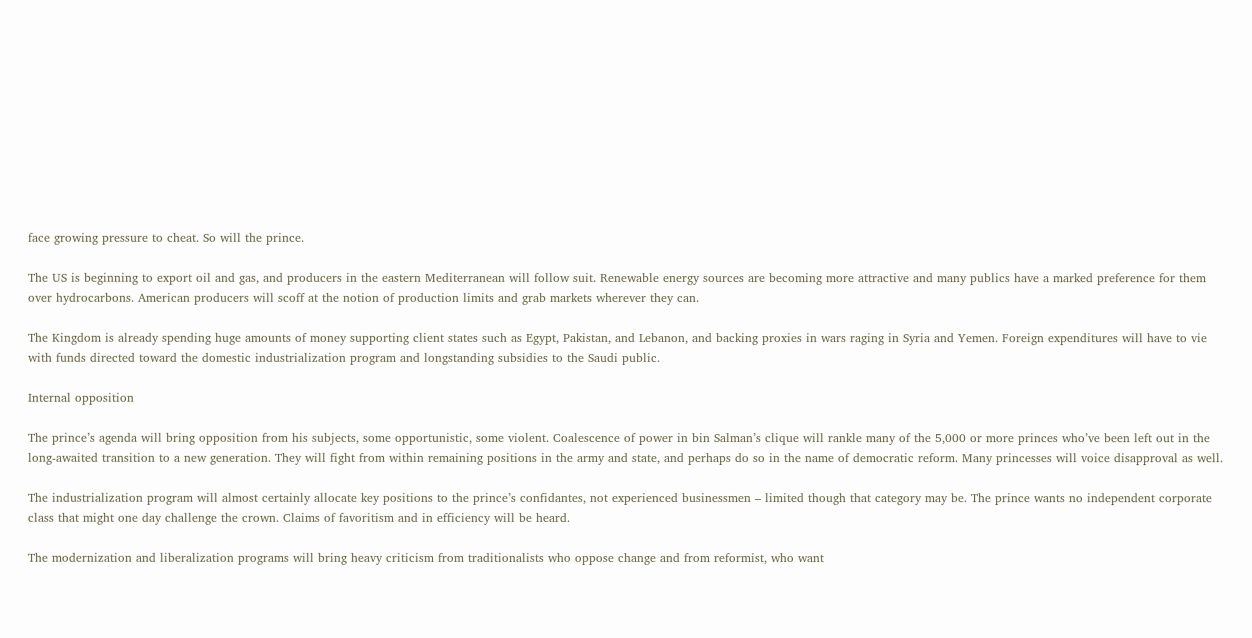face growing pressure to cheat. So will the prince.

The US is beginning to export oil and gas, and producers in the eastern Mediterranean will follow suit. Renewable energy sources are becoming more attractive and many publics have a marked preference for them over hydrocarbons. American producers will scoff at the notion of production limits and grab markets wherever they can.

The Kingdom is already spending huge amounts of money supporting client states such as Egypt, Pakistan, and Lebanon, and backing proxies in wars raging in Syria and Yemen. Foreign expenditures will have to vie with funds directed toward the domestic industrialization program and longstanding subsidies to the Saudi public.

Internal opposition

The prince’s agenda will bring opposition from his subjects, some opportunistic, some violent. Coalescence of power in bin Salman’s clique will rankle many of the 5,000 or more princes who’ve been left out in the long-awaited transition to a new generation. They will fight from within remaining positions in the army and state, and perhaps do so in the name of democratic reform. Many princesses will voice disapproval as well.

The industrialization program will almost certainly allocate key positions to the prince’s confidantes, not experienced businessmen – limited though that category may be. The prince wants no independent corporate class that might one day challenge the crown. Claims of favoritism and in efficiency will be heard.

The modernization and liberalization programs will bring heavy criticism from traditionalists who oppose change and from reformist, who want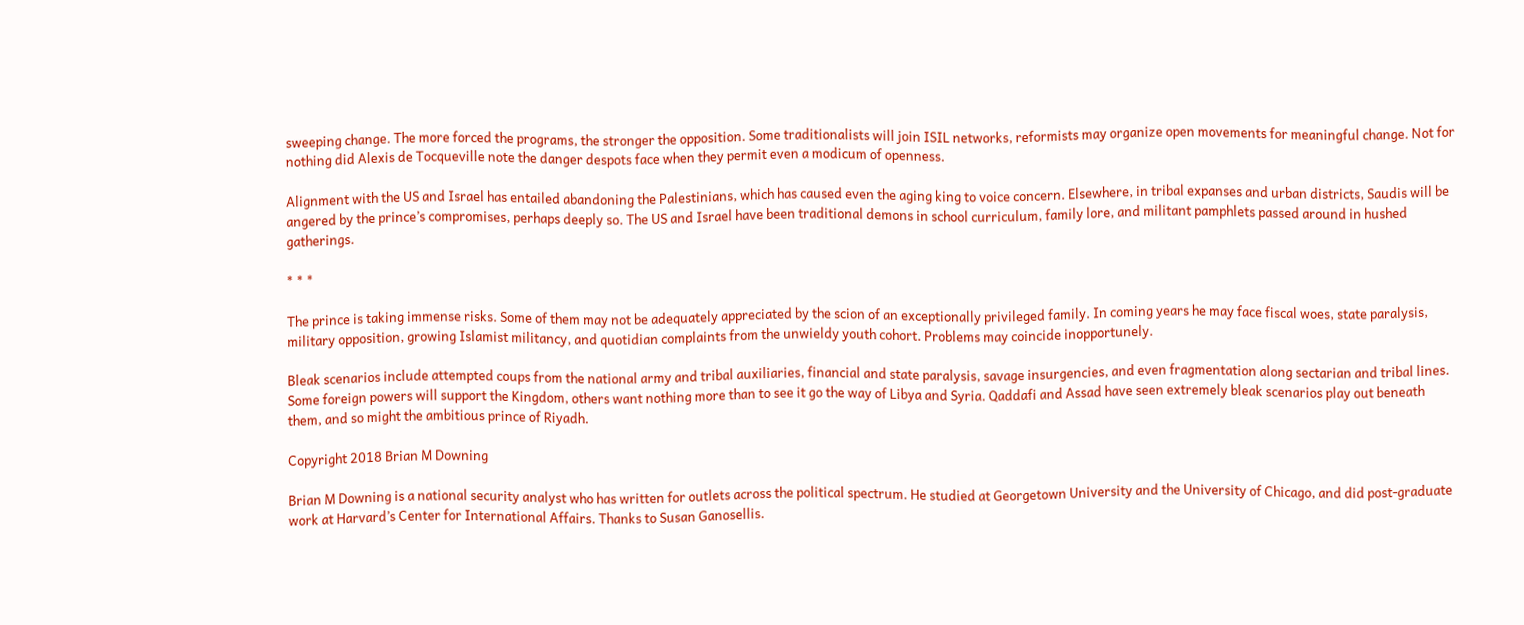sweeping change. The more forced the programs, the stronger the opposition. Some traditionalists will join ISIL networks, reformists may organize open movements for meaningful change. Not for nothing did Alexis de Tocqueville note the danger despots face when they permit even a modicum of openness.

Alignment with the US and Israel has entailed abandoning the Palestinians, which has caused even the aging king to voice concern. Elsewhere, in tribal expanses and urban districts, Saudis will be angered by the prince’s compromises, perhaps deeply so. The US and Israel have been traditional demons in school curriculum, family lore, and militant pamphlets passed around in hushed gatherings.

* * *

The prince is taking immense risks. Some of them may not be adequately appreciated by the scion of an exceptionally privileged family. In coming years he may face fiscal woes, state paralysis, military opposition, growing Islamist militancy, and quotidian complaints from the unwieldy youth cohort. Problems may coincide inopportunely.

Bleak scenarios include attempted coups from the national army and tribal auxiliaries, financial and state paralysis, savage insurgencies, and even fragmentation along sectarian and tribal lines. Some foreign powers will support the Kingdom, others want nothing more than to see it go the way of Libya and Syria. Qaddafi and Assad have seen extremely bleak scenarios play out beneath them, and so might the ambitious prince of Riyadh.

Copyright 2018 Brian M Downing

Brian M Downing is a national security analyst who has written for outlets across the political spectrum. He studied at Georgetown University and the University of Chicago, and did post-graduate work at Harvard’s Center for International Affairs. Thanks to Susan Ganosellis.